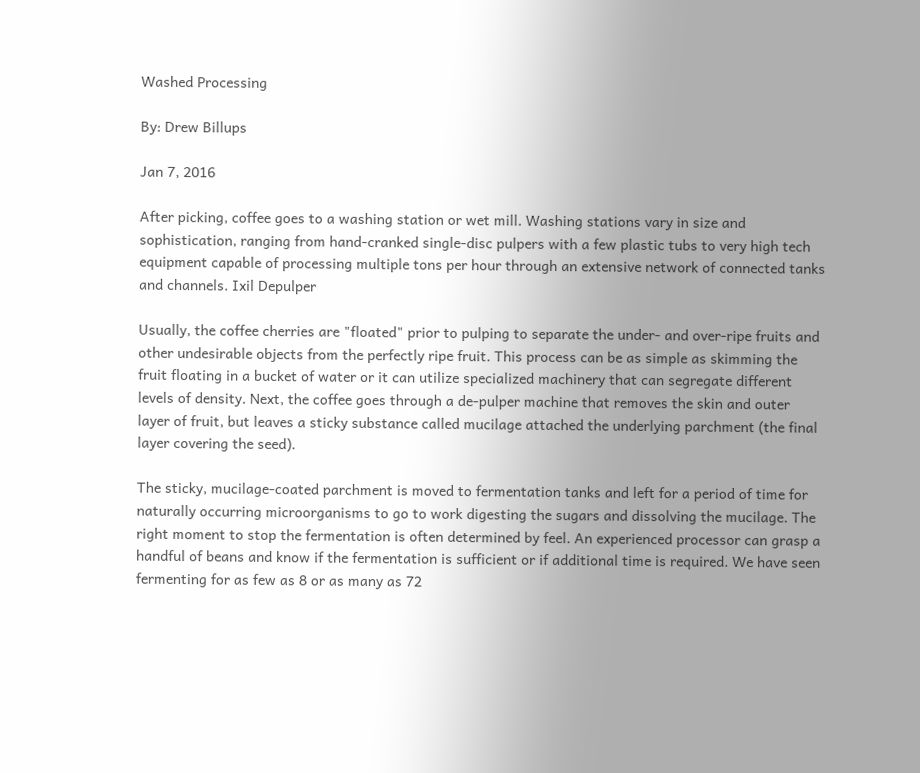Washed Processing

By: Drew Billups

Jan 7, 2016

After picking, coffee goes to a washing station or wet mill. Washing stations vary in size and sophistication, ranging from hand-cranked single-disc pulpers with a few plastic tubs to very high tech equipment capable of processing multiple tons per hour through an extensive network of connected tanks and channels. Ixil Depulper

Usually, the coffee cherries are "floated" prior to pulping to separate the under- and over-ripe fruits and other undesirable objects from the perfectly ripe fruit. This process can be as simple as skimming the fruit floating in a bucket of water or it can utilize specialized machinery that can segregate different levels of density. Next, the coffee goes through a de-pulper machine that removes the skin and outer layer of fruit, but leaves a sticky substance called mucilage attached the underlying parchment (the final layer covering the seed).

The sticky, mucilage-coated parchment is moved to fermentation tanks and left for a period of time for naturally occurring microorganisms to go to work digesting the sugars and dissolving the mucilage. The right moment to stop the fermentation is often determined by feel. An experienced processor can grasp a handful of beans and know if the fermentation is sufficient or if additional time is required. We have seen fermenting for as few as 8 or as many as 72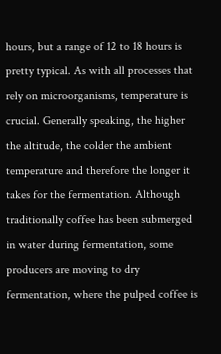hours, but a range of 12 to 18 hours is pretty typical. As with all processes that rely on microorganisms, temperature is crucial. Generally speaking, the higher the altitude, the colder the ambient temperature and therefore the longer it takes for the fermentation. Although traditionally coffee has been submerged in water during fermentation, some producers are moving to dry fermentation, where the pulped coffee is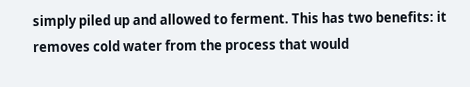simply piled up and allowed to ferment. This has two benefits: it removes cold water from the process that would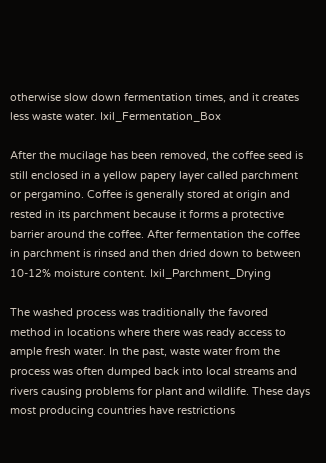otherwise slow down fermentation times, and it creates less waste water. Ixil_Fermentation_Box

After the mucilage has been removed, the coffee seed is still enclosed in a yellow papery layer called parchment or pergamino. Coffee is generally stored at origin and rested in its parchment because it forms a protective barrier around the coffee. After fermentation the coffee in parchment is rinsed and then dried down to between 10-12% moisture content. Ixil_Parchment_Drying

The washed process was traditionally the favored method in locations where there was ready access to ample fresh water. In the past, waste water from the process was often dumped back into local streams and rivers causing problems for plant and wildlife. These days most producing countries have restrictions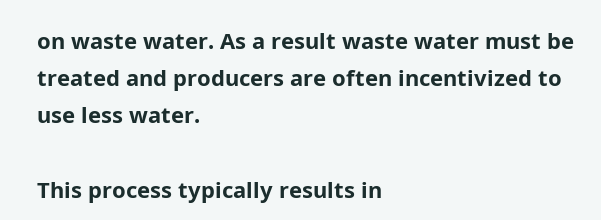on waste water. As a result waste water must be treated and producers are often incentivized to use less water.

This process typically results in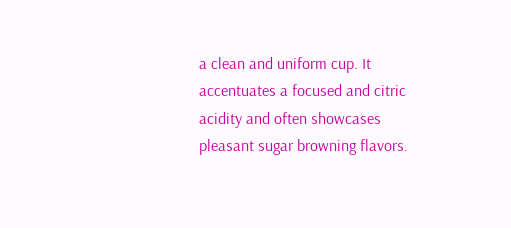a clean and uniform cup. It accentuates a focused and citric acidity and often showcases pleasant sugar browning flavors.